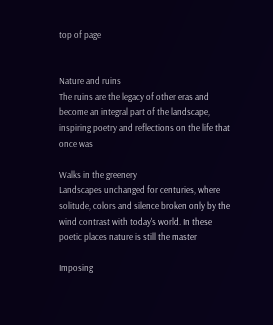top of page


Nature and ruins
The ruins are the legacy of other eras and become an integral part of the landscape, inspiring poetry and reflections on the life that once was

Walks in the greenery
Landscapes unchanged for centuries, where solitude, colors and silence broken only by the wind contrast with today's world. In these poetic places nature is still the master

Imposing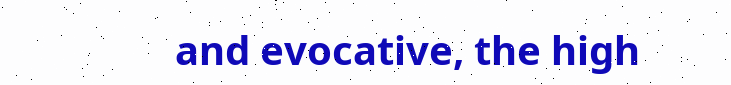and evocative, the high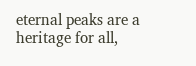eternal peaks are a heritage for all,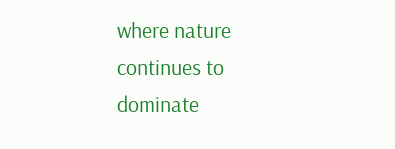where nature continues to dominate